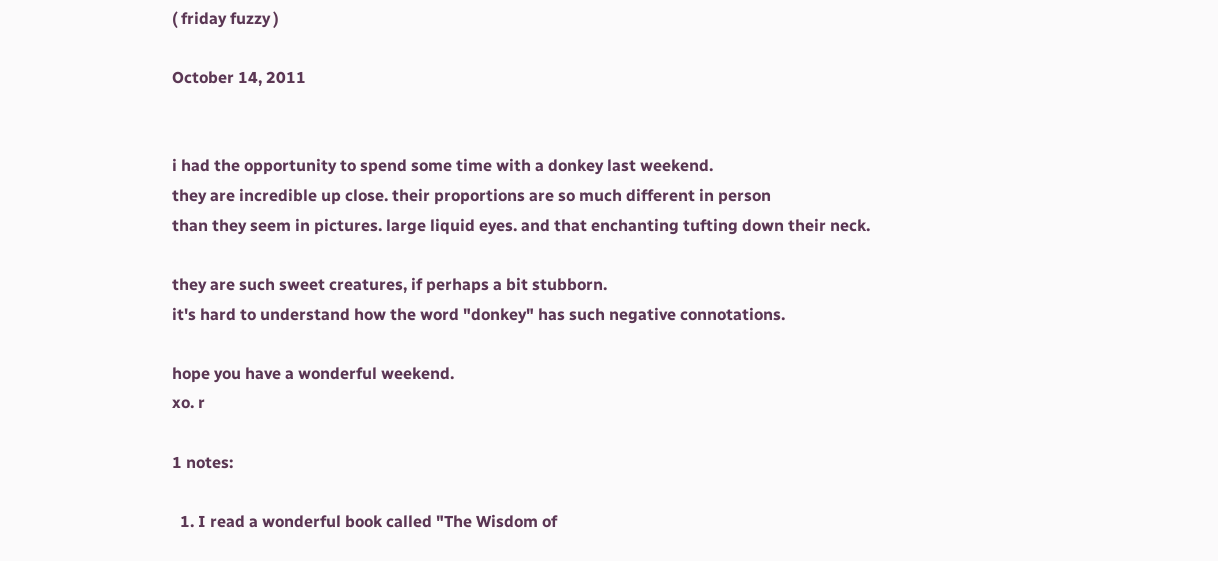( friday fuzzy )

October 14, 2011


i had the opportunity to spend some time with a donkey last weekend.
they are incredible up close. their proportions are so much different in person
than they seem in pictures. large liquid eyes. and that enchanting tufting down their neck.

they are such sweet creatures, if perhaps a bit stubborn.
it's hard to understand how the word "donkey" has such negative connotations.

hope you have a wonderful weekend.
xo. r

1 notes:

  1. I read a wonderful book called "The Wisdom of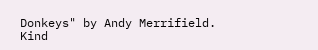Donkeys" by Andy Merrifield. Kind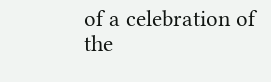of a celebration of the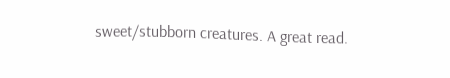sweet/stubborn creatures. A great read.